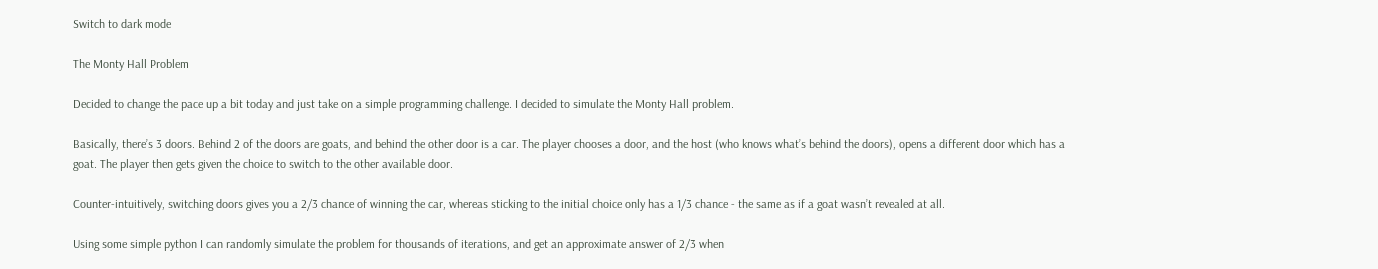Switch to dark mode

The Monty Hall Problem

Decided to change the pace up a bit today and just take on a simple programming challenge. I decided to simulate the Monty Hall problem.

Basically, there’s 3 doors. Behind 2 of the doors are goats, and behind the other door is a car. The player chooses a door, and the host (who knows what’s behind the doors), opens a different door which has a goat. The player then gets given the choice to switch to the other available door.

Counter-intuitively, switching doors gives you a 2/3 chance of winning the car, whereas sticking to the initial choice only has a 1/3 chance - the same as if a goat wasn’t revealed at all.

Using some simple python I can randomly simulate the problem for thousands of iterations, and get an approximate answer of 2/3 when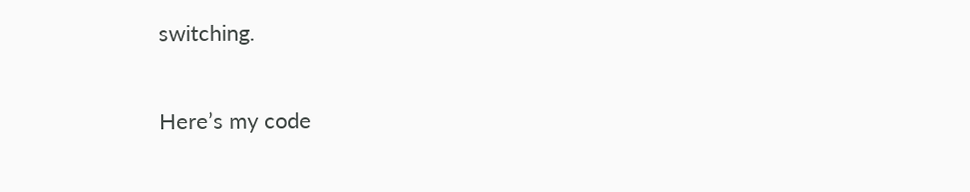switching.

Here’s my code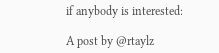if anybody is interested:

A post by @rtaylz